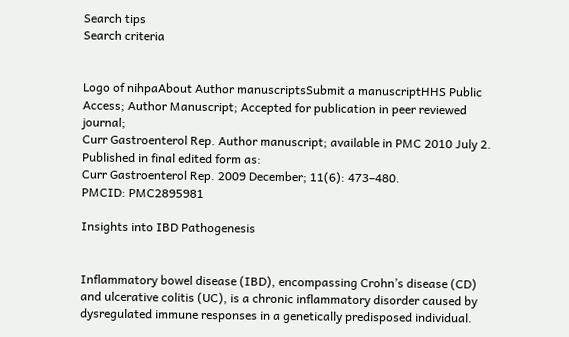Search tips
Search criteria


Logo of nihpaAbout Author manuscriptsSubmit a manuscriptHHS Public Access; Author Manuscript; Accepted for publication in peer reviewed journal;
Curr Gastroenterol Rep. Author manuscript; available in PMC 2010 July 2.
Published in final edited form as:
Curr Gastroenterol Rep. 2009 December; 11(6): 473–480.
PMCID: PMC2895981

Insights into IBD Pathogenesis


Inflammatory bowel disease (IBD), encompassing Crohn’s disease (CD) and ulcerative colitis (UC), is a chronic inflammatory disorder caused by dysregulated immune responses in a genetically predisposed individual.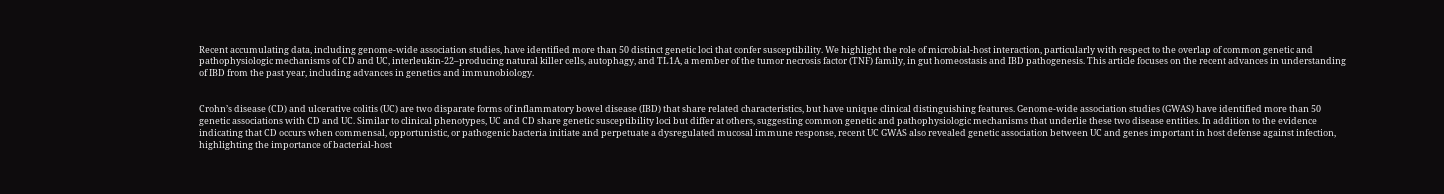Recent accumulating data, including genome-wide association studies, have identified more than 50 distinct genetic loci that confer susceptibility. We highlight the role of microbial-host interaction, particularly with respect to the overlap of common genetic and pathophysiologic mechanisms of CD and UC, interleukin-22–producing natural killer cells, autophagy, and TL1A, a member of the tumor necrosis factor (TNF) family, in gut homeostasis and IBD pathogenesis. This article focuses on the recent advances in understanding of IBD from the past year, including advances in genetics and immunobiology.


Crohn’s disease (CD) and ulcerative colitis (UC) are two disparate forms of inflammatory bowel disease (IBD) that share related characteristics, but have unique clinical distinguishing features. Genome-wide association studies (GWAS) have identified more than 50 genetic associations with CD and UC. Similar to clinical phenotypes, UC and CD share genetic susceptibility loci but differ at others, suggesting common genetic and pathophysiologic mechanisms that underlie these two disease entities. In addition to the evidence indicating that CD occurs when commensal, opportunistic, or pathogenic bacteria initiate and perpetuate a dysregulated mucosal immune response, recent UC GWAS also revealed genetic association between UC and genes important in host defense against infection, highlighting the importance of bacterial-host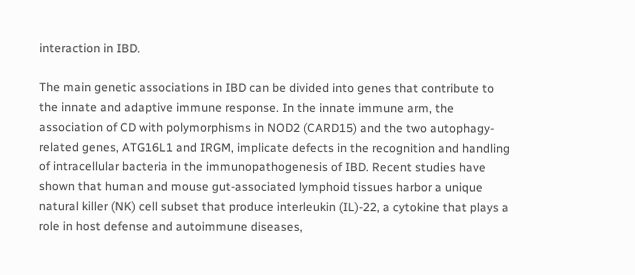interaction in IBD.

The main genetic associations in IBD can be divided into genes that contribute to the innate and adaptive immune response. In the innate immune arm, the association of CD with polymorphisms in NOD2 (CARD15) and the two autophagy-related genes, ATG16L1 and IRGM, implicate defects in the recognition and handling of intracellular bacteria in the immunopathogenesis of IBD. Recent studies have shown that human and mouse gut-associated lymphoid tissues harbor a unique natural killer (NK) cell subset that produce interleukin (IL)-22, a cytokine that plays a role in host defense and autoimmune diseases,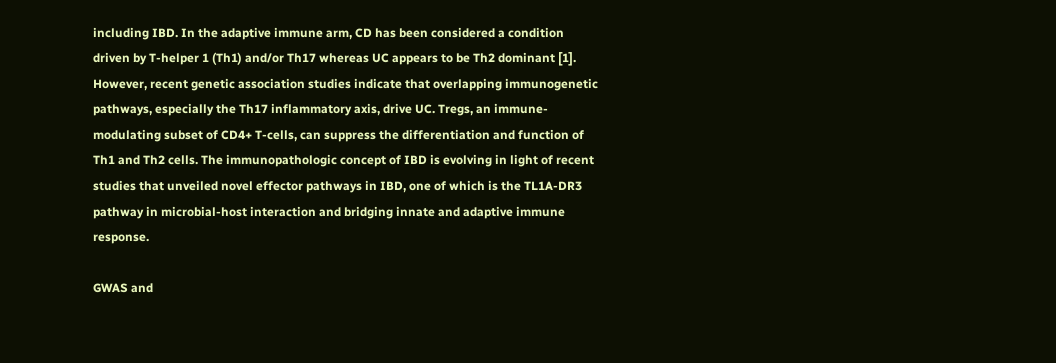including IBD. In the adaptive immune arm, CD has been considered a condition driven by T-helper 1 (Th1) and/or Th17 whereas UC appears to be Th2 dominant [1]. However, recent genetic association studies indicate that overlapping immunogenetic pathways, especially the Th17 inflammatory axis, drive UC. Tregs, an immune-modulating subset of CD4+ T-cells, can suppress the differentiation and function of Th1 and Th2 cells. The immunopathologic concept of IBD is evolving in light of recent studies that unveiled novel effector pathways in IBD, one of which is the TL1A-DR3 pathway in microbial-host interaction and bridging innate and adaptive immune response.

GWAS and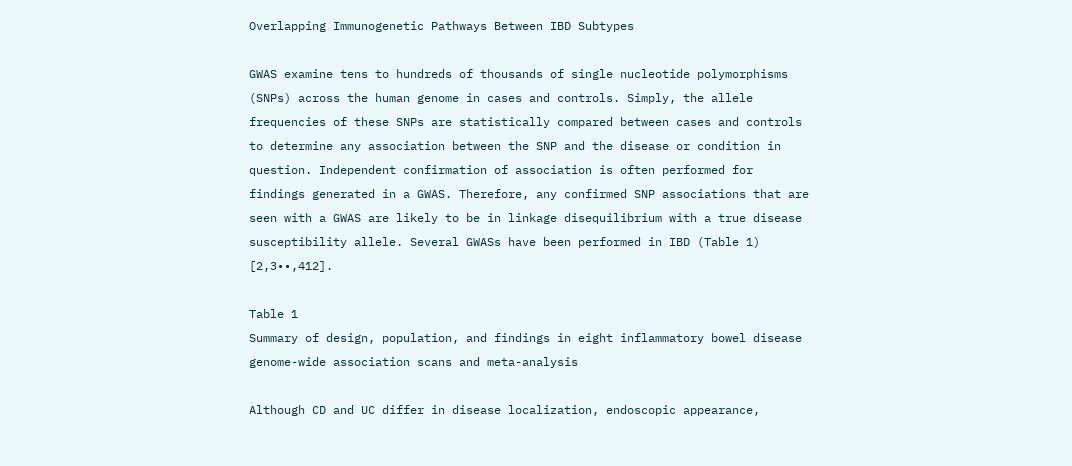Overlapping Immunogenetic Pathways Between IBD Subtypes

GWAS examine tens to hundreds of thousands of single nucleotide polymorphisms (SNPs) across the human genome in cases and controls. Simply, the allele frequencies of these SNPs are statistically compared between cases and controls to determine any association between the SNP and the disease or condition in question. Independent confirmation of association is often performed for findings generated in a GWAS. Therefore, any confirmed SNP associations that are seen with a GWAS are likely to be in linkage disequilibrium with a true disease susceptibility allele. Several GWASs have been performed in IBD (Table 1) [2,3••,412].

Table 1
Summary of design, population, and findings in eight inflammatory bowel disease genome-wide association scans and meta-analysis

Although CD and UC differ in disease localization, endoscopic appearance,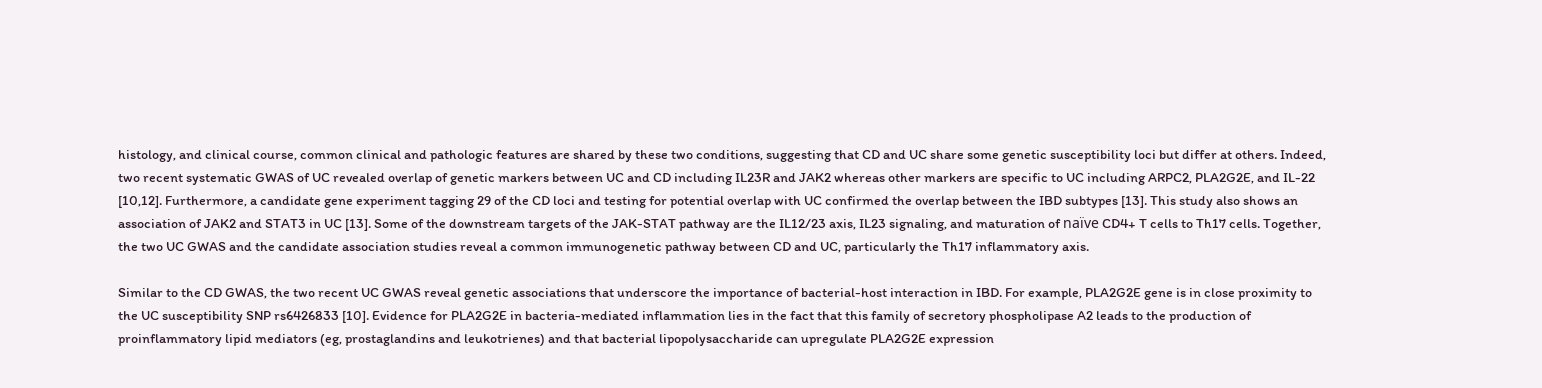histology, and clinical course, common clinical and pathologic features are shared by these two conditions, suggesting that CD and UC share some genetic susceptibility loci but differ at others. Indeed, two recent systematic GWAS of UC revealed overlap of genetic markers between UC and CD including IL23R and JAK2 whereas other markers are specific to UC including ARPC2, PLA2G2E, and IL-22 [10,12]. Furthermore, a candidate gene experiment tagging 29 of the CD loci and testing for potential overlap with UC confirmed the overlap between the IBD subtypes [13]. This study also shows an association of JAK2 and STAT3 in UC [13]. Some of the downstream targets of the JAK-STAT pathway are the IL12/23 axis, IL23 signaling, and maturation of naïve CD4+ T cells to Th17 cells. Together, the two UC GWAS and the candidate association studies reveal a common immunogenetic pathway between CD and UC, particularly the Th17 inflammatory axis.

Similar to the CD GWAS, the two recent UC GWAS reveal genetic associations that underscore the importance of bacterial-host interaction in IBD. For example, PLA2G2E gene is in close proximity to the UC susceptibility SNP rs6426833 [10]. Evidence for PLA2G2E in bacteria-mediated inflammation lies in the fact that this family of secretory phospholipase A2 leads to the production of proinflammatory lipid mediators (eg, prostaglandins and leukotrienes) and that bacterial lipopolysaccharide can upregulate PLA2G2E expression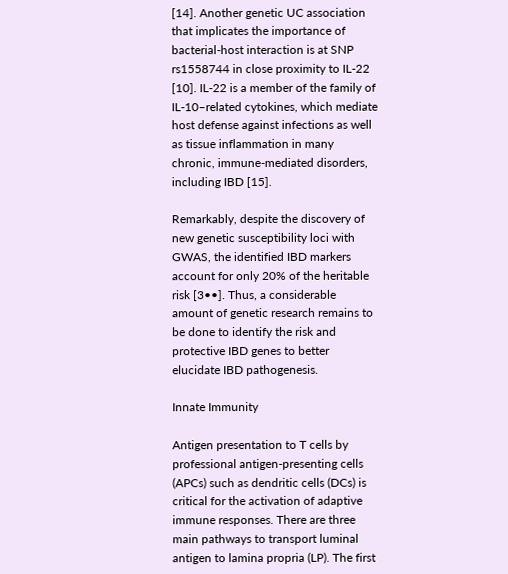[14]. Another genetic UC association that implicates the importance of bacterial-host interaction is at SNP rs1558744 in close proximity to IL-22 [10]. IL-22 is a member of the family of IL-10–related cytokines, which mediate host defense against infections as well as tissue inflammation in many chronic, immune-mediated disorders, including IBD [15].

Remarkably, despite the discovery of new genetic susceptibility loci with GWAS, the identified IBD markers account for only 20% of the heritable risk [3••]. Thus, a considerable amount of genetic research remains to be done to identify the risk and protective IBD genes to better elucidate IBD pathogenesis.

Innate Immunity

Antigen presentation to T cells by professional antigen-presenting cells (APCs) such as dendritic cells (DCs) is critical for the activation of adaptive immune responses. There are three main pathways to transport luminal antigen to lamina propria (LP). The first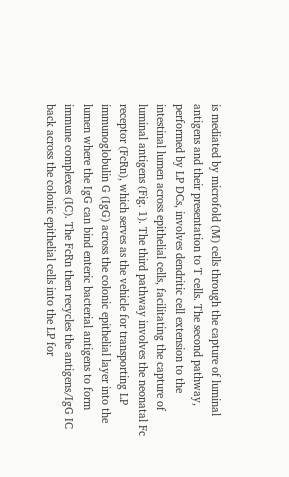is mediated by microfold (M) cells through the capture of luminal antigens and their presentation to T cells. The second pathway, performed by LP DCs, involves dendritic cell extension to the intestinal lumen across epithelial cells, facilitating the capture of luminal antigens (Fig. 1). The third pathway involves the neonatal Fc receptor (FcRn), which serves as the vehicle for transporting LP immunoglobulin G (IgG) across the colonic epithelial layer into the lumen where the IgG can bind enteric bacterial antigens to form immune complexes (IC). The FcRn then recycles the antigens/IgG IC back across the colonic epithelial cells into the LP for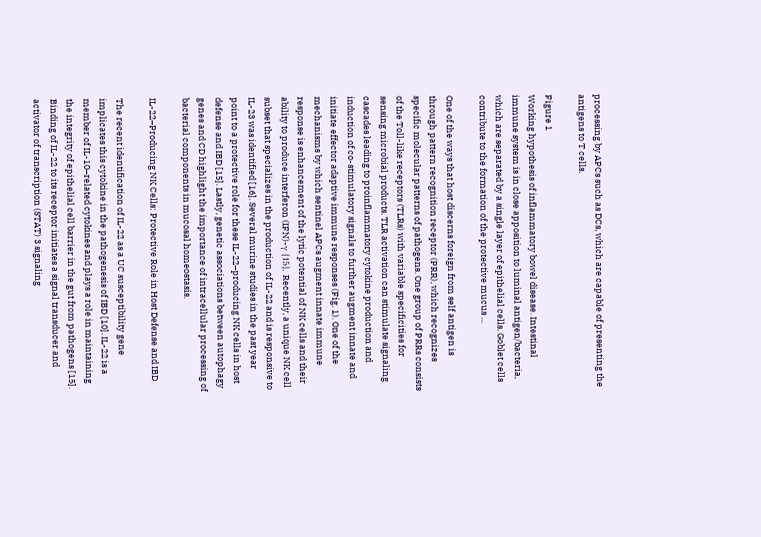processing by APCs such as DCs, which are capable of presenting the antigens to T cells.

Figure 1
Working hypothesis of inflammatory bowel disease. Intestinal immune system is in close apposition to luminal antigen/bacteria, which are separated by a single layer of epithelial cells. Goblet cells contribute to the formation of the protective mucus ...

One of the ways that host discerns foreign from self antigen is through pattern recognition receptor (PRR), which recognizes specific molecular patterns of pathogens. One group of PRRs consists of the Toll-like receptors (TLRs) with variable specificities for sensing microbial products. TLR activation can stimulate signaling cascades leading to proinflammatory cytokine production and induction of co-stimulatory signals to further augment innate and initiate effector adaptive immune responses (Fig. 1). One of the mechanisms by which sentinel APCs augment innate immune response is enhancement of the lytic potential of NK cells and their ability to produce interferon (IFN)-γ [15]. Recently, a unique NK cell subset that specializes in the production of IL-22 and is responsive to IL-23 was identified [16]. Several murine studies in the past year point to a protective role for these IL-22–producing NK cells in host defense and IBD [15]. Lastly, genetic associations between autophagy genes and CD highlight the importance of intracellular processing of bacterial components in mucosal homeostasis.

IL-22–Producing NK Cells: Protective Role in Host Defense and IBD

The recent identification of IL-22 as a UC susceptibility gene implicates this cytokine in the pathogenesis of IBD [10]. IL-22 is a member of IL-10–related cytokines and plays a role in maintaining the integrity of epithelial cell barrier in the gut from pathogens [15]. Binding of IL-22 to its receptor initiates a signal transducer and activator of transcription (STAT) 3 signaling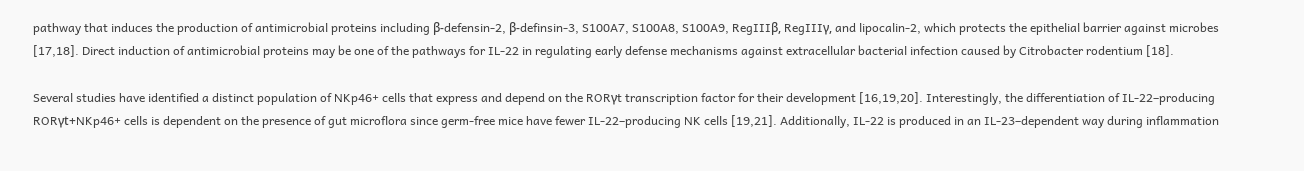pathway that induces the production of antimicrobial proteins including β-defensin-2, β-definsin-3, S100A7, S100A8, S100A9, RegIIIβ, RegIIIγ, and lipocalin-2, which protects the epithelial barrier against microbes [17,18]. Direct induction of antimicrobial proteins may be one of the pathways for IL-22 in regulating early defense mechanisms against extracellular bacterial infection caused by Citrobacter rodentium [18].

Several studies have identified a distinct population of NKp46+ cells that express and depend on the RORγt transcription factor for their development [16,19,20]. Interestingly, the differentiation of IL-22–producing RORγt+NKp46+ cells is dependent on the presence of gut microflora since germ-free mice have fewer IL-22–producing NK cells [19,21]. Additionally, IL-22 is produced in an IL-23–dependent way during inflammation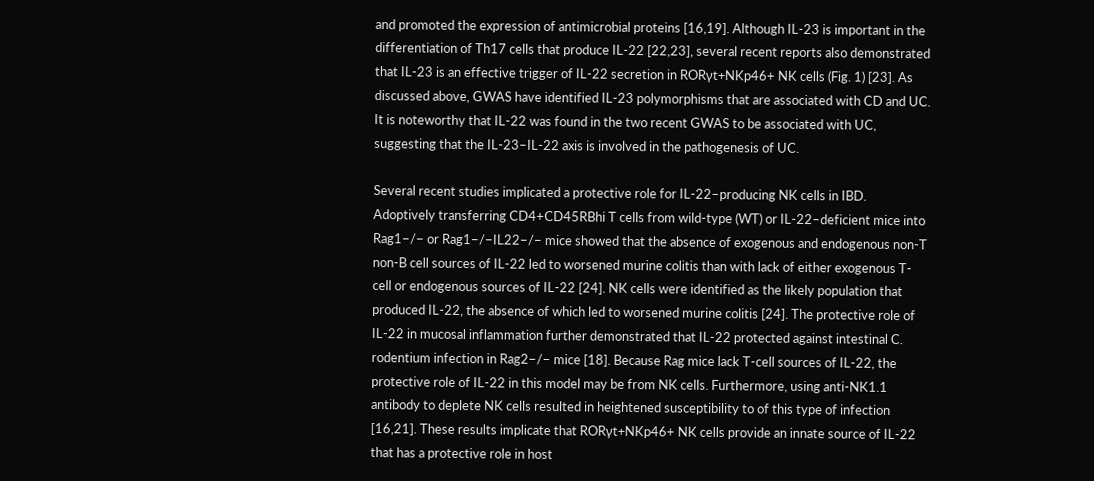and promoted the expression of antimicrobial proteins [16,19]. Although IL-23 is important in the differentiation of Th17 cells that produce IL-22 [22,23], several recent reports also demonstrated that IL-23 is an effective trigger of IL-22 secretion in RORγt+NKp46+ NK cells (Fig. 1) [23]. As discussed above, GWAS have identified IL-23 polymorphisms that are associated with CD and UC. It is noteworthy that IL-22 was found in the two recent GWAS to be associated with UC, suggesting that the IL-23–IL-22 axis is involved in the pathogenesis of UC.

Several recent studies implicated a protective role for IL-22–producing NK cells in IBD. Adoptively transferring CD4+CD45RBhi T cells from wild-type (WT) or IL-22–deficient mice into Rag1−/− or Rag1−/−IL22−/− mice showed that the absence of exogenous and endogenous non-T non-B cell sources of IL-22 led to worsened murine colitis than with lack of either exogenous T-cell or endogenous sources of IL-22 [24]. NK cells were identified as the likely population that produced IL-22, the absence of which led to worsened murine colitis [24]. The protective role of IL-22 in mucosal inflammation further demonstrated that IL-22 protected against intestinal C. rodentium infection in Rag2−/− mice [18]. Because Rag mice lack T-cell sources of IL-22, the protective role of IL-22 in this model may be from NK cells. Furthermore, using anti-NK1.1 antibody to deplete NK cells resulted in heightened susceptibility to of this type of infection [16,21]. These results implicate that RORγt+NKp46+ NK cells provide an innate source of IL-22 that has a protective role in host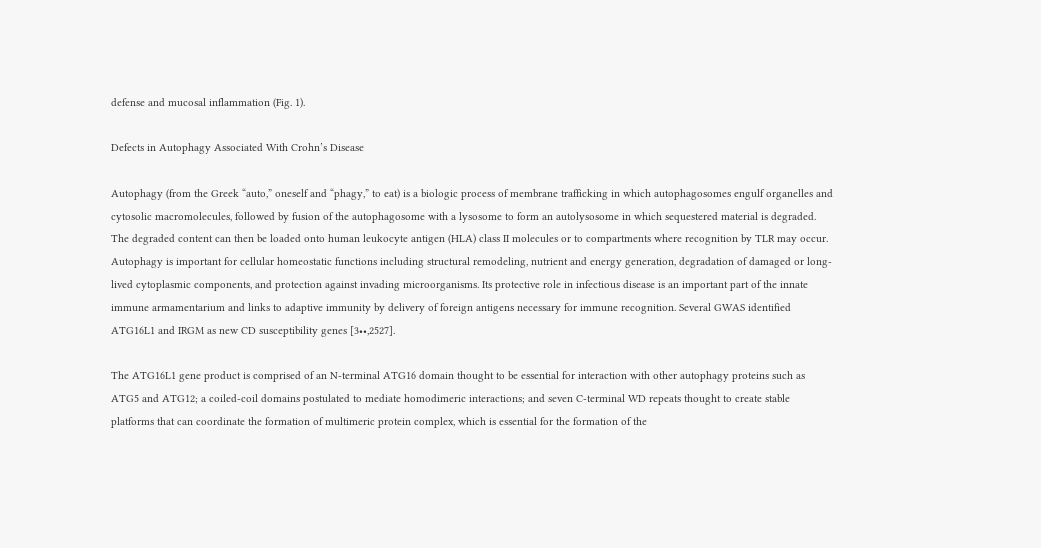defense and mucosal inflammation (Fig. 1).

Defects in Autophagy Associated With Crohn’s Disease

Autophagy (from the Greek “auto,” oneself and “phagy,” to eat) is a biologic process of membrane trafficking in which autophagosomes engulf organelles and cytosolic macromolecules, followed by fusion of the autophagosome with a lysosome to form an autolysosome in which sequestered material is degraded. The degraded content can then be loaded onto human leukocyte antigen (HLA) class II molecules or to compartments where recognition by TLR may occur. Autophagy is important for cellular homeostatic functions including structural remodeling, nutrient and energy generation, degradation of damaged or long-lived cytoplasmic components, and protection against invading microorganisms. Its protective role in infectious disease is an important part of the innate immune armamentarium and links to adaptive immunity by delivery of foreign antigens necessary for immune recognition. Several GWAS identified ATG16L1 and IRGM as new CD susceptibility genes [3••,2527].

The ATG16L1 gene product is comprised of an N-terminal ATG16 domain thought to be essential for interaction with other autophagy proteins such as ATG5 and ATG12; a coiled-coil domains postulated to mediate homodimeric interactions; and seven C-terminal WD repeats thought to create stable platforms that can coordinate the formation of multimeric protein complex, which is essential for the formation of the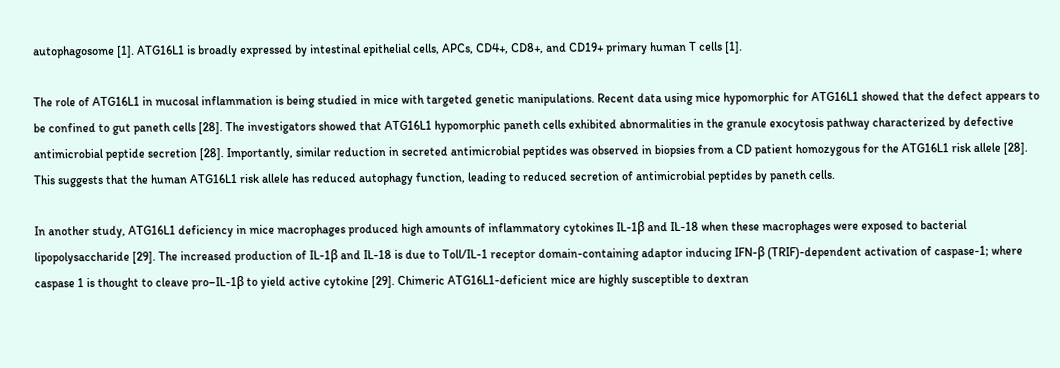autophagosome [1]. ATG16L1 is broadly expressed by intestinal epithelial cells, APCs, CD4+, CD8+, and CD19+ primary human T cells [1].

The role of ATG16L1 in mucosal inflammation is being studied in mice with targeted genetic manipulations. Recent data using mice hypomorphic for ATG16L1 showed that the defect appears to be confined to gut paneth cells [28]. The investigators showed that ATG16L1 hypomorphic paneth cells exhibited abnormalities in the granule exocytosis pathway characterized by defective antimicrobial peptide secretion [28]. Importantly, similar reduction in secreted antimicrobial peptides was observed in biopsies from a CD patient homozygous for the ATG16L1 risk allele [28]. This suggests that the human ATG16L1 risk allele has reduced autophagy function, leading to reduced secretion of antimicrobial peptides by paneth cells.

In another study, ATG16L1 deficiency in mice macrophages produced high amounts of inflammatory cytokines IL-1β and IL-18 when these macrophages were exposed to bacterial lipopolysaccharide [29]. The increased production of IL-1β and IL-18 is due to Toll/IL-1 receptor domain-containing adaptor inducing IFN-β (TRIF)-dependent activation of caspase-1; where caspase 1 is thought to cleave pro–IL-1β to yield active cytokine [29]. Chimeric ATG16L1-deficient mice are highly susceptible to dextran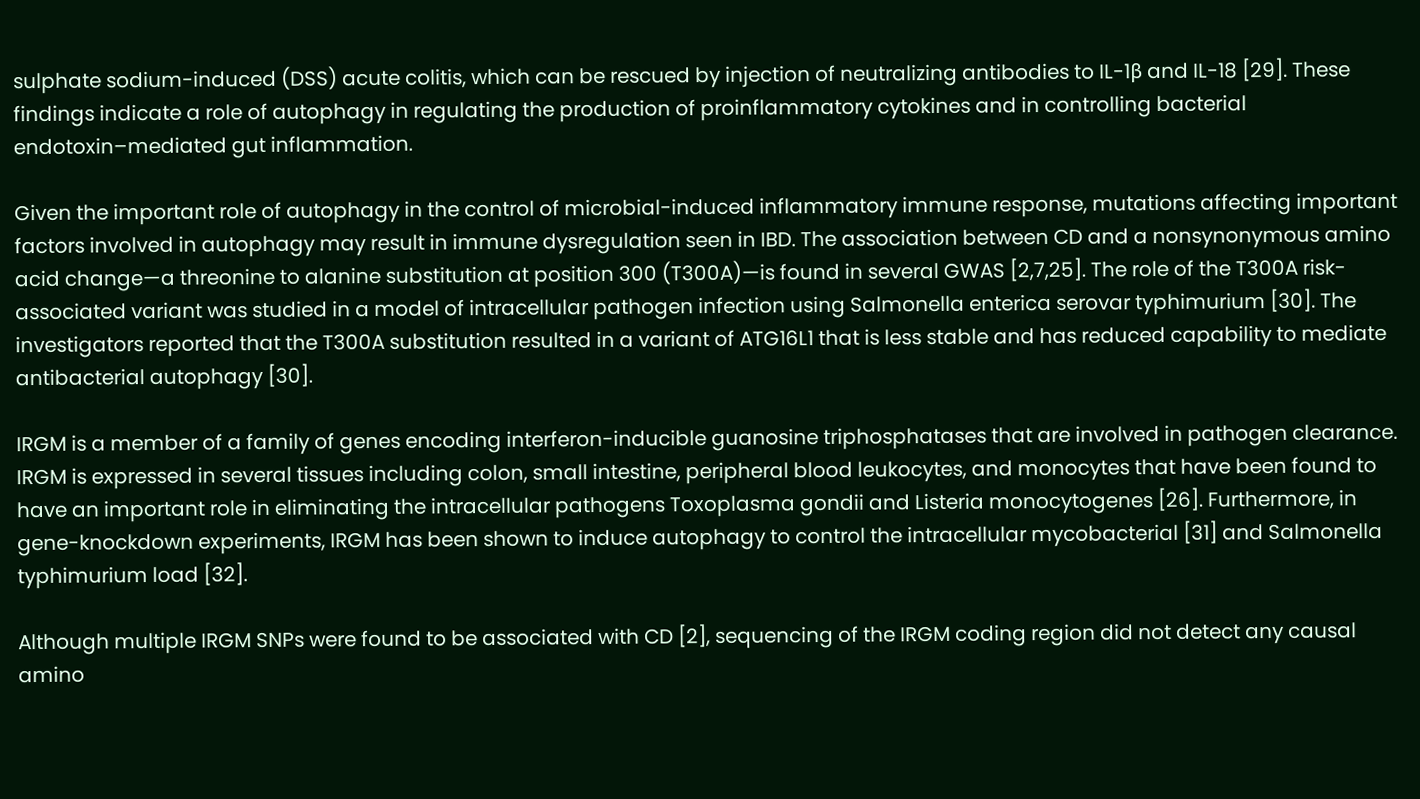sulphate sodium-induced (DSS) acute colitis, which can be rescued by injection of neutralizing antibodies to IL-1β and IL-18 [29]. These findings indicate a role of autophagy in regulating the production of proinflammatory cytokines and in controlling bacterial endotoxin–mediated gut inflammation.

Given the important role of autophagy in the control of microbial-induced inflammatory immune response, mutations affecting important factors involved in autophagy may result in immune dysregulation seen in IBD. The association between CD and a nonsynonymous amino acid change—a threonine to alanine substitution at position 300 (T300A)—is found in several GWAS [2,7,25]. The role of the T300A risk-associated variant was studied in a model of intracellular pathogen infection using Salmonella enterica serovar typhimurium [30]. The investigators reported that the T300A substitution resulted in a variant of ATG16L1 that is less stable and has reduced capability to mediate antibacterial autophagy [30].

IRGM is a member of a family of genes encoding interferon-inducible guanosine triphosphatases that are involved in pathogen clearance. IRGM is expressed in several tissues including colon, small intestine, peripheral blood leukocytes, and monocytes that have been found to have an important role in eliminating the intracellular pathogens Toxoplasma gondii and Listeria monocytogenes [26]. Furthermore, in gene-knockdown experiments, IRGM has been shown to induce autophagy to control the intracellular mycobacterial [31] and Salmonella typhimurium load [32].

Although multiple IRGM SNPs were found to be associated with CD [2], sequencing of the IRGM coding region did not detect any causal amino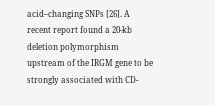acid–changing SNPs [26]. A recent report found a 20-kb deletion polymorphism upstream of the IRGM gene to be strongly associated with CD-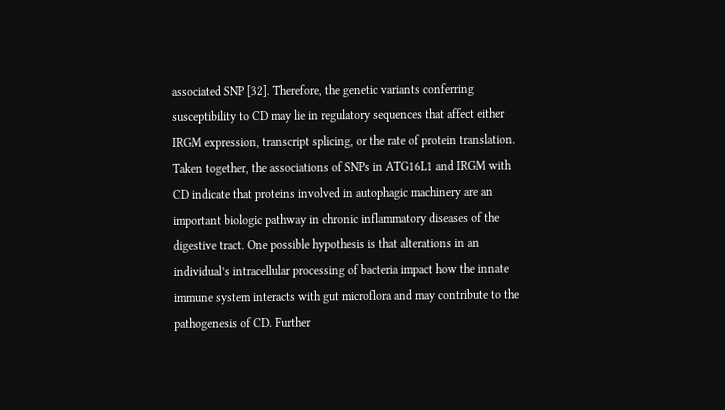associated SNP [32]. Therefore, the genetic variants conferring susceptibility to CD may lie in regulatory sequences that affect either IRGM expression, transcript splicing, or the rate of protein translation. Taken together, the associations of SNPs in ATG16L1 and IRGM with CD indicate that proteins involved in autophagic machinery are an important biologic pathway in chronic inflammatory diseases of the digestive tract. One possible hypothesis is that alterations in an individual’s intracellular processing of bacteria impact how the innate immune system interacts with gut microflora and may contribute to the pathogenesis of CD. Further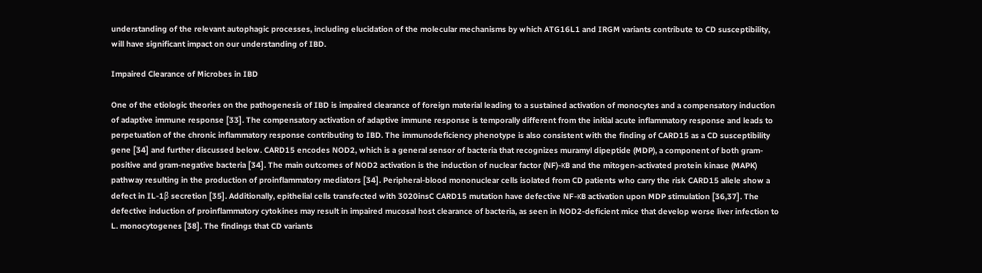understanding of the relevant autophagic processes, including elucidation of the molecular mechanisms by which ATG16L1 and IRGM variants contribute to CD susceptibility, will have significant impact on our understanding of IBD.

Impaired Clearance of Microbes in IBD

One of the etiologic theories on the pathogenesis of IBD is impaired clearance of foreign material leading to a sustained activation of monocytes and a compensatory induction of adaptive immune response [33]. The compensatory activation of adaptive immune response is temporally different from the initial acute inflammatory response and leads to perpetuation of the chronic inflammatory response contributing to IBD. The immunodeficiency phenotype is also consistent with the finding of CARD15 as a CD susceptibility gene [34] and further discussed below. CARD15 encodes NOD2, which is a general sensor of bacteria that recognizes muramyl dipeptide (MDP), a component of both gram-positive and gram-negative bacteria [34]. The main outcomes of NOD2 activation is the induction of nuclear factor (NF)-κB and the mitogen-activated protein kinase (MAPK) pathway resulting in the production of proinflammatory mediators [34]. Peripheral-blood mononuclear cells isolated from CD patients who carry the risk CARD15 allele show a defect in IL-1β secretion [35]. Additionally, epithelial cells transfected with 3020insC CARD15 mutation have defective NF-κB activation upon MDP stimulation [36,37]. The defective induction of proinflammatory cytokines may result in impaired mucosal host clearance of bacteria, as seen in NOD2-deficient mice that develop worse liver infection to L. monocytogenes [38]. The findings that CD variants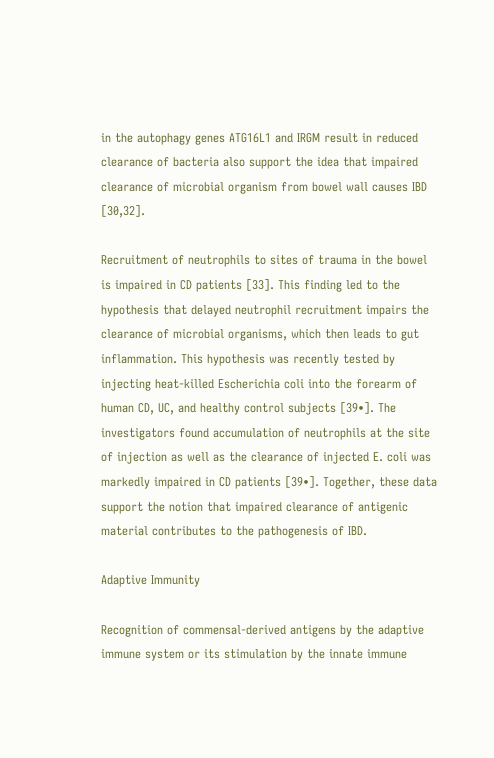in the autophagy genes ATG16L1 and IRGM result in reduced clearance of bacteria also support the idea that impaired clearance of microbial organism from bowel wall causes IBD [30,32].

Recruitment of neutrophils to sites of trauma in the bowel is impaired in CD patients [33]. This finding led to the hypothesis that delayed neutrophil recruitment impairs the clearance of microbial organisms, which then leads to gut inflammation. This hypothesis was recently tested by injecting heat-killed Escherichia coli into the forearm of human CD, UC, and healthy control subjects [39•]. The investigators found accumulation of neutrophils at the site of injection as well as the clearance of injected E. coli was markedly impaired in CD patients [39•]. Together, these data support the notion that impaired clearance of antigenic material contributes to the pathogenesis of IBD.

Adaptive Immunity

Recognition of commensal-derived antigens by the adaptive immune system or its stimulation by the innate immune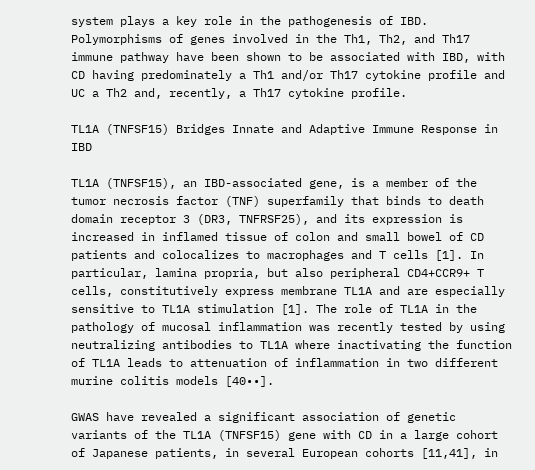system plays a key role in the pathogenesis of IBD. Polymorphisms of genes involved in the Th1, Th2, and Th17 immune pathway have been shown to be associated with IBD, with CD having predominately a Th1 and/or Th17 cytokine profile and UC a Th2 and, recently, a Th17 cytokine profile.

TL1A (TNFSF15) Bridges Innate and Adaptive Immune Response in IBD

TL1A (TNFSF15), an IBD-associated gene, is a member of the tumor necrosis factor (TNF) superfamily that binds to death domain receptor 3 (DR3, TNFRSF25), and its expression is increased in inflamed tissue of colon and small bowel of CD patients and colocalizes to macrophages and T cells [1]. In particular, lamina propria, but also peripheral CD4+CCR9+ T cells, constitutively express membrane TL1A and are especially sensitive to TL1A stimulation [1]. The role of TL1A in the pathology of mucosal inflammation was recently tested by using neutralizing antibodies to TL1A where inactivating the function of TL1A leads to attenuation of inflammation in two different murine colitis models [40••].

GWAS have revealed a significant association of genetic variants of the TL1A (TNFSF15) gene with CD in a large cohort of Japanese patients, in several European cohorts [11,41], in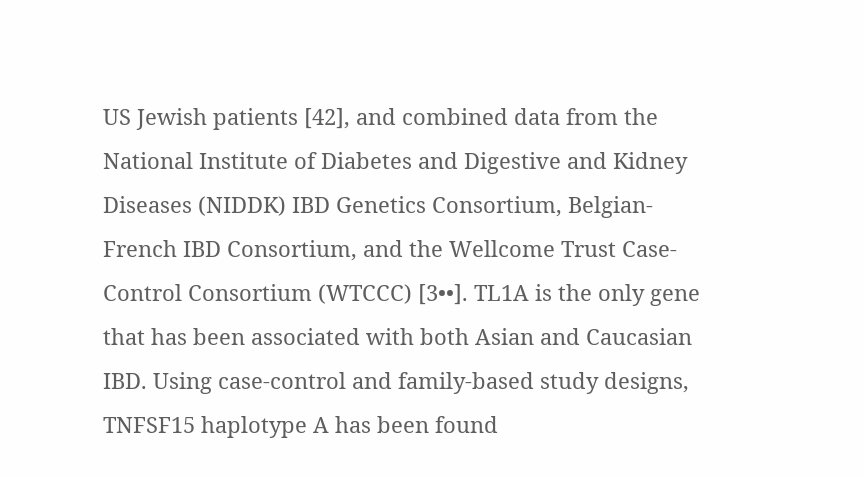US Jewish patients [42], and combined data from the National Institute of Diabetes and Digestive and Kidney Diseases (NIDDK) IBD Genetics Consortium, Belgian-French IBD Consortium, and the Wellcome Trust Case-Control Consortium (WTCCC) [3••]. TL1A is the only gene that has been associated with both Asian and Caucasian IBD. Using case-control and family-based study designs, TNFSF15 haplotype A has been found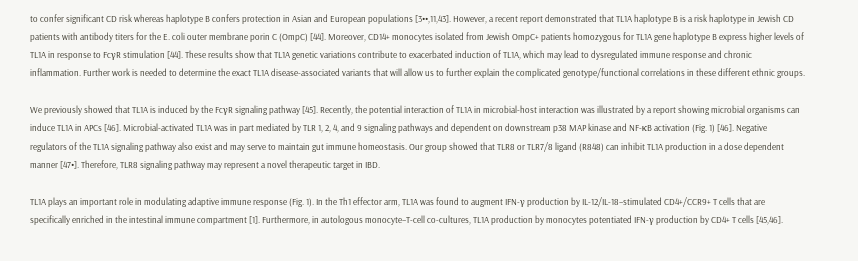to confer significant CD risk whereas haplotype B confers protection in Asian and European populations [3••,11,43]. However, a recent report demonstrated that TL1A haplotype B is a risk haplotype in Jewish CD patients with antibody titers for the E. coli outer membrane porin C (OmpC) [44]. Moreover, CD14+ monocytes isolated from Jewish OmpC+ patients homozygous for TL1A gene haplotype B express higher levels of TL1A in response to FcγR stimulation [44]. These results show that TL1A genetic variations contribute to exacerbated induction of TL1A, which may lead to dysregulated immune response and chronic inflammation. Further work is needed to determine the exact TL1A disease-associated variants that will allow us to further explain the complicated genotype/functional correlations in these different ethnic groups.

We previously showed that TL1A is induced by the FcγR signaling pathway [45]. Recently, the potential interaction of TL1A in microbial-host interaction was illustrated by a report showing microbial organisms can induce TL1A in APCs [46]. Microbial-activated TL1A was in part mediated by TLR 1, 2, 4, and 9 signaling pathways and dependent on downstream p38 MAP kinase and NF-κB activation (Fig. 1) [46]. Negative regulators of the TL1A signaling pathway also exist and may serve to maintain gut immune homeostasis. Our group showed that TLR8 or TLR7/8 ligand (R848) can inhibit TL1A production in a dose dependent manner [47•]. Therefore, TLR8 signaling pathway may represent a novel therapeutic target in IBD.

TL1A plays an important role in modulating adaptive immune response (Fig. 1). In the Th1 effector arm, TL1A was found to augment IFN-γ production by IL-12/IL-18–stimulated CD4+/CCR9+ T cells that are specifically enriched in the intestinal immune compartment [1]. Furthermore, in autologous monocyte–T-cell co-cultures, TL1A production by monocytes potentiated IFN-γ production by CD4+ T cells [45,46].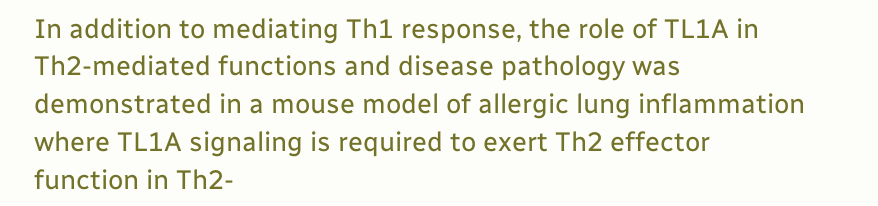In addition to mediating Th1 response, the role of TL1A in Th2-mediated functions and disease pathology was demonstrated in a mouse model of allergic lung inflammation where TL1A signaling is required to exert Th2 effector function in Th2-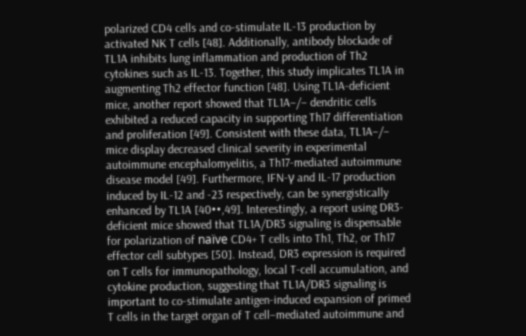polarized CD4 cells and co-stimulate IL-13 production by activated NK T cells [48]. Additionally, antibody blockade of TL1A inhibits lung inflammation and production of Th2 cytokines such as IL-13. Together, this study implicates TL1A in augmenting Th2 effector function [48]. Using TL1A-deficient mice, another report showed that TL1A−/− dendritic cells exhibited a reduced capacity in supporting Th17 differentiation and proliferation [49]. Consistent with these data, TL1A−/− mice display decreased clinical severity in experimental autoimmune encephalomyelitis, a Th17-mediated autoimmune disease model [49]. Furthermore, IFN-γ and IL-17 production induced by IL-12 and -23 respectively, can be synergistically enhanced by TL1A [40••,49]. Interestingly, a report using DR3-deficient mice showed that TL1A/DR3 signaling is dispensable for polarization of naïve CD4+ T cells into Th1, Th2, or Th17 effector cell subtypes [50]. Instead, DR3 expression is required on T cells for immunopathology, local T-cell accumulation, and cytokine production, suggesting that TL1A/DR3 signaling is important to co-stimulate antigen-induced expansion of primed T cells in the target organ of T cell–mediated autoimmune and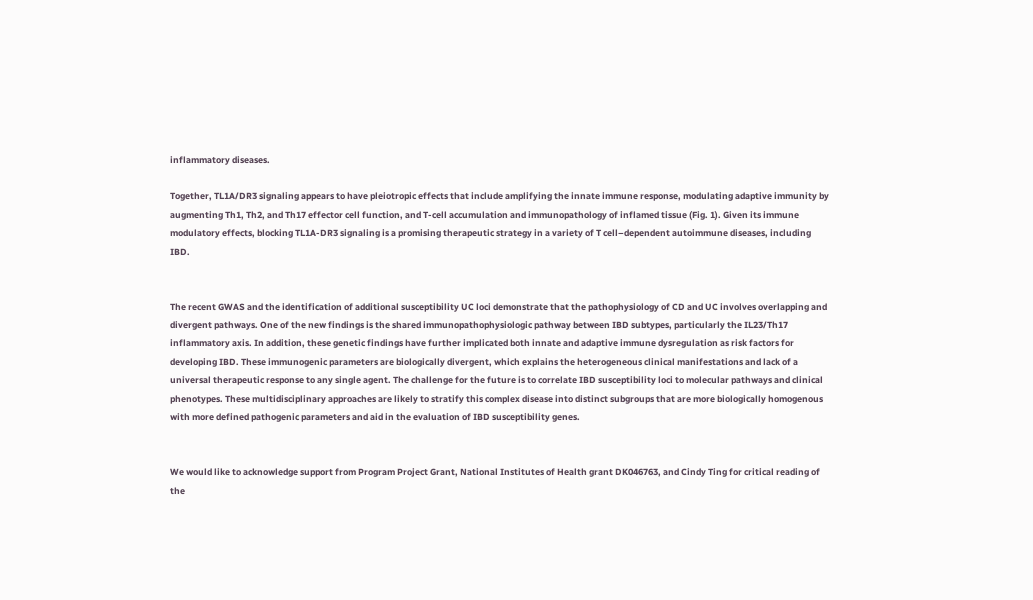inflammatory diseases.

Together, TL1A/DR3 signaling appears to have pleiotropic effects that include amplifying the innate immune response, modulating adaptive immunity by augmenting Th1, Th2, and Th17 effector cell function, and T-cell accumulation and immunopathology of inflamed tissue (Fig. 1). Given its immune modulatory effects, blocking TL1A-DR3 signaling is a promising therapeutic strategy in a variety of T cell–dependent autoimmune diseases, including IBD.


The recent GWAS and the identification of additional susceptibility UC loci demonstrate that the pathophysiology of CD and UC involves overlapping and divergent pathways. One of the new findings is the shared immunopathophysiologic pathway between IBD subtypes, particularly the IL23/Th17 inflammatory axis. In addition, these genetic findings have further implicated both innate and adaptive immune dysregulation as risk factors for developing IBD. These immunogenic parameters are biologically divergent, which explains the heterogeneous clinical manifestations and lack of a universal therapeutic response to any single agent. The challenge for the future is to correlate IBD susceptibility loci to molecular pathways and clinical phenotypes. These multidisciplinary approaches are likely to stratify this complex disease into distinct subgroups that are more biologically homogenous with more defined pathogenic parameters and aid in the evaluation of IBD susceptibility genes.


We would like to acknowledge support from Program Project Grant, National Institutes of Health grant DK046763, and Cindy Ting for critical reading of the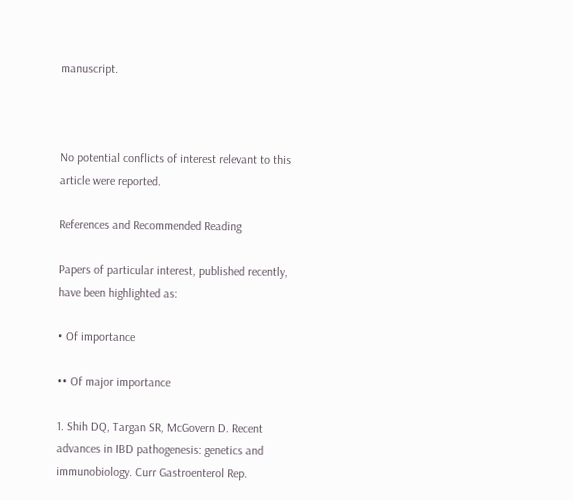manuscript.



No potential conflicts of interest relevant to this article were reported.

References and Recommended Reading

Papers of particular interest, published recently, have been highlighted as:

• Of importance

•• Of major importance

1. Shih DQ, Targan SR, McGovern D. Recent advances in IBD pathogenesis: genetics and immunobiology. Curr Gastroenterol Rep.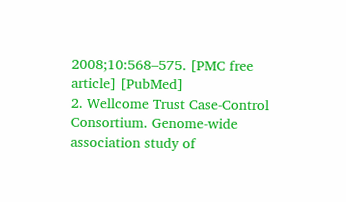2008;10:568–575. [PMC free article] [PubMed]
2. Wellcome Trust Case-Control Consortium. Genome-wide association study of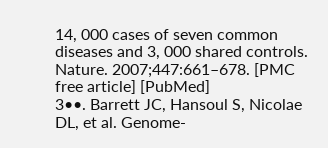14, 000 cases of seven common diseases and 3, 000 shared controls. Nature. 2007;447:661–678. [PMC free article] [PubMed]
3••. Barrett JC, Hansoul S, Nicolae DL, et al. Genome-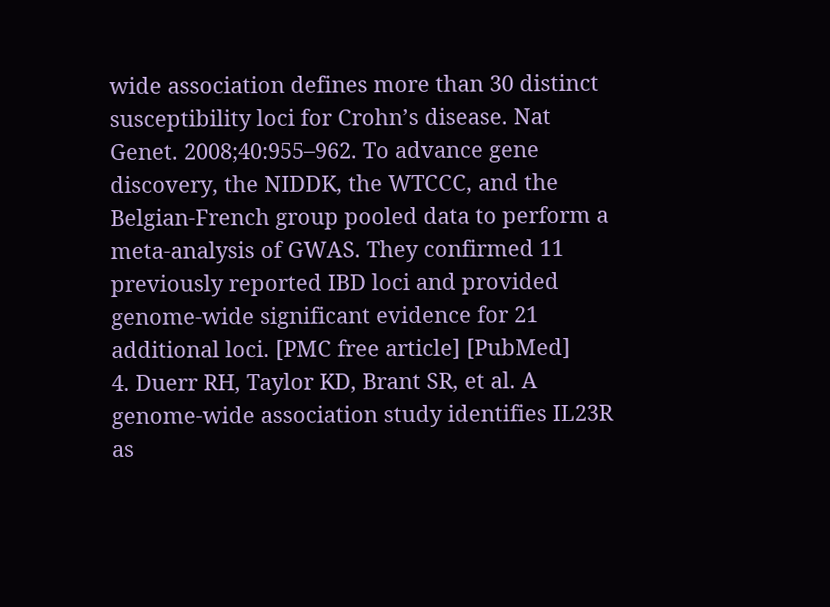wide association defines more than 30 distinct susceptibility loci for Crohn’s disease. Nat Genet. 2008;40:955–962. To advance gene discovery, the NIDDK, the WTCCC, and the Belgian-French group pooled data to perform a meta-analysis of GWAS. They confirmed 11 previously reported IBD loci and provided genome-wide significant evidence for 21 additional loci. [PMC free article] [PubMed]
4. Duerr RH, Taylor KD, Brant SR, et al. A genome-wide association study identifies IL23R as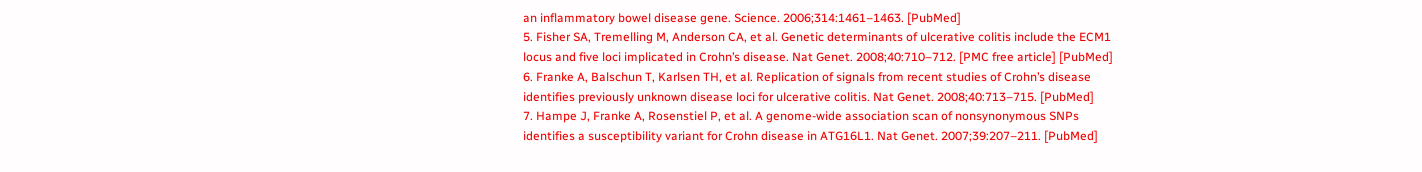an inflammatory bowel disease gene. Science. 2006;314:1461–1463. [PubMed]
5. Fisher SA, Tremelling M, Anderson CA, et al. Genetic determinants of ulcerative colitis include the ECM1 locus and five loci implicated in Crohn’s disease. Nat Genet. 2008;40:710–712. [PMC free article] [PubMed]
6. Franke A, Balschun T, Karlsen TH, et al. Replication of signals from recent studies of Crohn’s disease identifies previously unknown disease loci for ulcerative colitis. Nat Genet. 2008;40:713–715. [PubMed]
7. Hampe J, Franke A, Rosenstiel P, et al. A genome-wide association scan of nonsynonymous SNPs identifies a susceptibility variant for Crohn disease in ATG16L1. Nat Genet. 2007;39:207–211. [PubMed]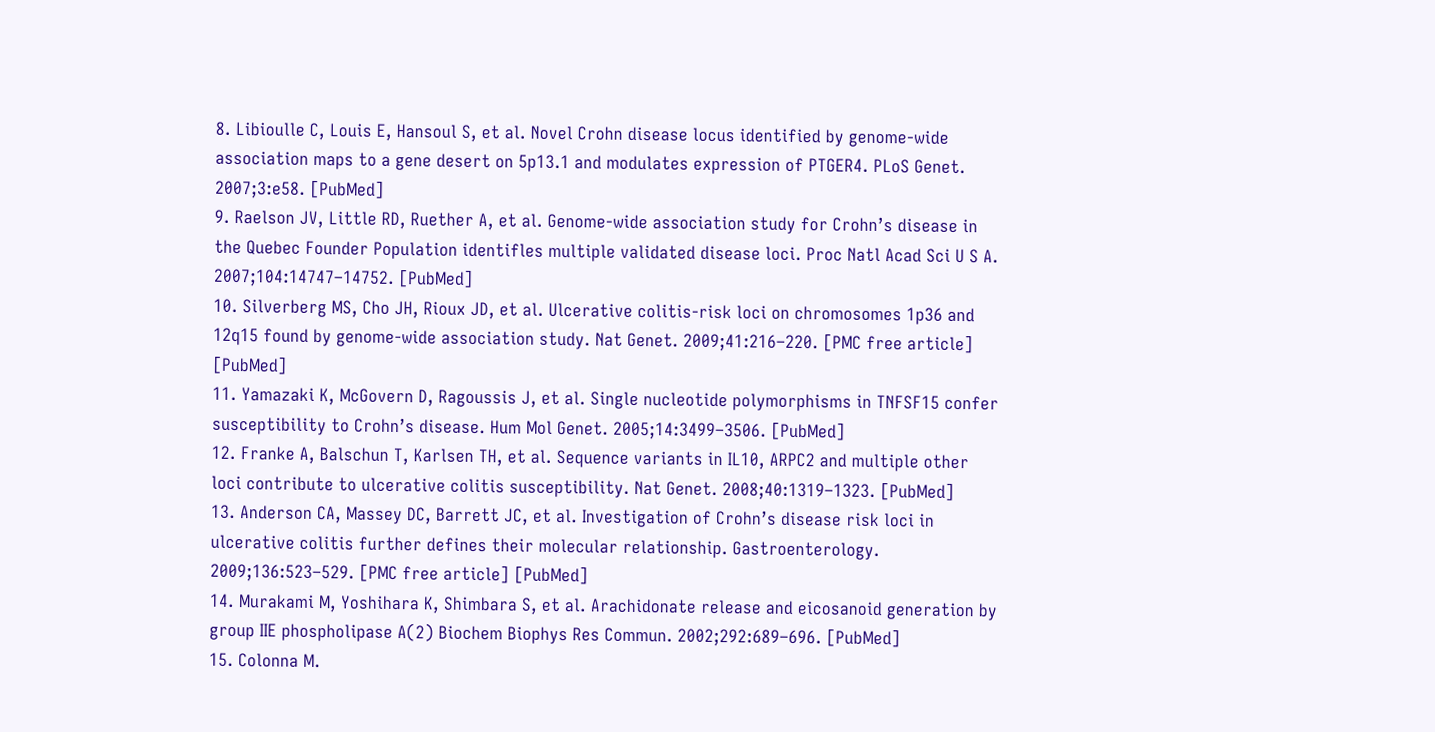8. Libioulle C, Louis E, Hansoul S, et al. Novel Crohn disease locus identified by genome-wide association maps to a gene desert on 5p13.1 and modulates expression of PTGER4. PLoS Genet. 2007;3:e58. [PubMed]
9. Raelson JV, Little RD, Ruether A, et al. Genome-wide association study for Crohn’s disease in the Quebec Founder Population identifles multiple validated disease loci. Proc Natl Acad Sci U S A. 2007;104:14747–14752. [PubMed]
10. Silverberg MS, Cho JH, Rioux JD, et al. Ulcerative colitis-risk loci on chromosomes 1p36 and 12q15 found by genome-wide association study. Nat Genet. 2009;41:216–220. [PMC free article] [PubMed]
11. Yamazaki K, McGovern D, Ragoussis J, et al. Single nucleotide polymorphisms in TNFSF15 confer susceptibility to Crohn’s disease. Hum Mol Genet. 2005;14:3499–3506. [PubMed]
12. Franke A, Balschun T, Karlsen TH, et al. Sequence variants in IL10, ARPC2 and multiple other loci contribute to ulcerative colitis susceptibility. Nat Genet. 2008;40:1319–1323. [PubMed]
13. Anderson CA, Massey DC, Barrett JC, et al. Investigation of Crohn’s disease risk loci in ulcerative colitis further defines their molecular relationship. Gastroenterology. 2009;136:523–529. [PMC free article] [PubMed]
14. Murakami M, Yoshihara K, Shimbara S, et al. Arachidonate release and eicosanoid generation by group IIE phospholipase A(2) Biochem Biophys Res Commun. 2002;292:689–696. [PubMed]
15. Colonna M.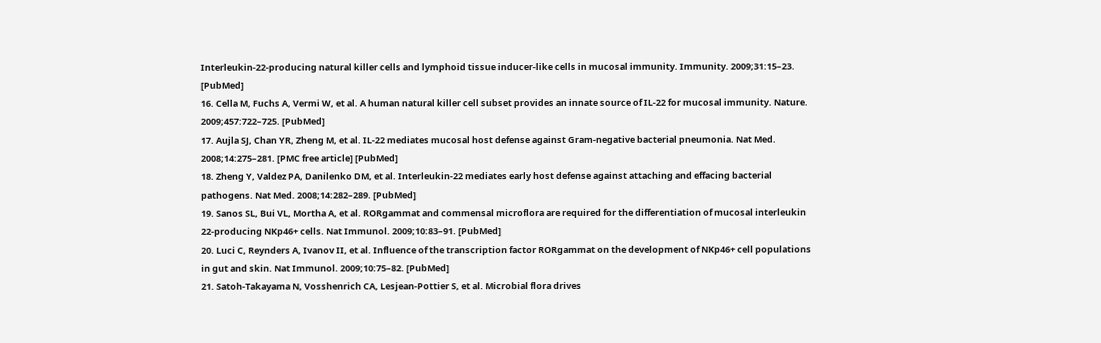Interleukin-22-producing natural killer cells and lymphoid tissue inducer-like cells in mucosal immunity. Immunity. 2009;31:15–23. [PubMed]
16. Cella M, Fuchs A, Vermi W, et al. A human natural killer cell subset provides an innate source of IL-22 for mucosal immunity. Nature. 2009;457:722–725. [PubMed]
17. Aujla SJ, Chan YR, Zheng M, et al. IL-22 mediates mucosal host defense against Gram-negative bacterial pneumonia. Nat Med. 2008;14:275–281. [PMC free article] [PubMed]
18. Zheng Y, Valdez PA, Danilenko DM, et al. Interleukin-22 mediates early host defense against attaching and effacing bacterial pathogens. Nat Med. 2008;14:282–289. [PubMed]
19. Sanos SL, Bui VL, Mortha A, et al. RORgammat and commensal microflora are required for the differentiation of mucosal interleukin 22-producing NKp46+ cells. Nat Immunol. 2009;10:83–91. [PubMed]
20. Luci C, Reynders A, Ivanov II, et al. Influence of the transcription factor RORgammat on the development of NKp46+ cell populations in gut and skin. Nat Immunol. 2009;10:75–82. [PubMed]
21. Satoh-Takayama N, Vosshenrich CA, Lesjean-Pottier S, et al. Microbial flora drives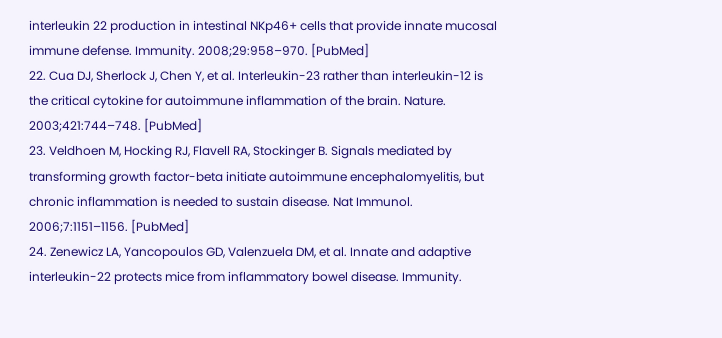interleukin 22 production in intestinal NKp46+ cells that provide innate mucosal immune defense. Immunity. 2008;29:958–970. [PubMed]
22. Cua DJ, Sherlock J, Chen Y, et al. Interleukin-23 rather than interleukin-12 is the critical cytokine for autoimmune inflammation of the brain. Nature. 2003;421:744–748. [PubMed]
23. Veldhoen M, Hocking RJ, Flavell RA, Stockinger B. Signals mediated by transforming growth factor-beta initiate autoimmune encephalomyelitis, but chronic inflammation is needed to sustain disease. Nat Immunol. 2006;7:1151–1156. [PubMed]
24. Zenewicz LA, Yancopoulos GD, Valenzuela DM, et al. Innate and adaptive interleukin-22 protects mice from inflammatory bowel disease. Immunity.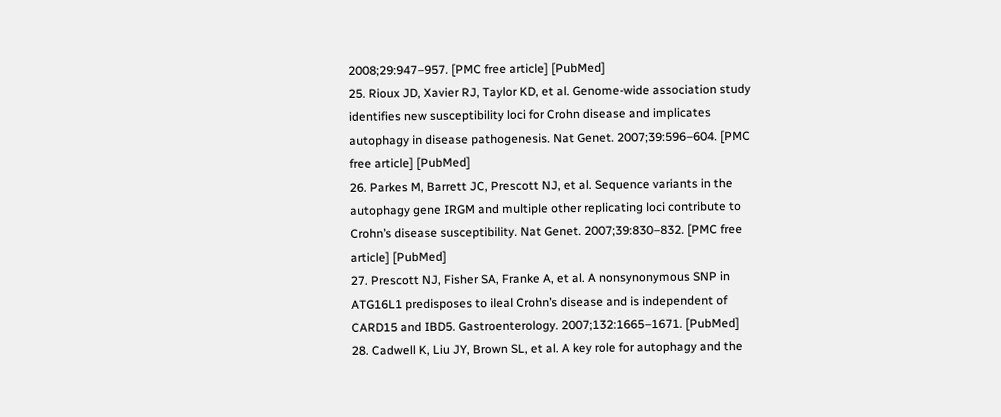2008;29:947–957. [PMC free article] [PubMed]
25. Rioux JD, Xavier RJ, Taylor KD, et al. Genome-wide association study identifies new susceptibility loci for Crohn disease and implicates autophagy in disease pathogenesis. Nat Genet. 2007;39:596–604. [PMC free article] [PubMed]
26. Parkes M, Barrett JC, Prescott NJ, et al. Sequence variants in the autophagy gene IRGM and multiple other replicating loci contribute to Crohn’s disease susceptibility. Nat Genet. 2007;39:830–832. [PMC free article] [PubMed]
27. Prescott NJ, Fisher SA, Franke A, et al. A nonsynonymous SNP in ATG16L1 predisposes to ileal Crohn’s disease and is independent of CARD15 and IBD5. Gastroenterology. 2007;132:1665–1671. [PubMed]
28. Cadwell K, Liu JY, Brown SL, et al. A key role for autophagy and the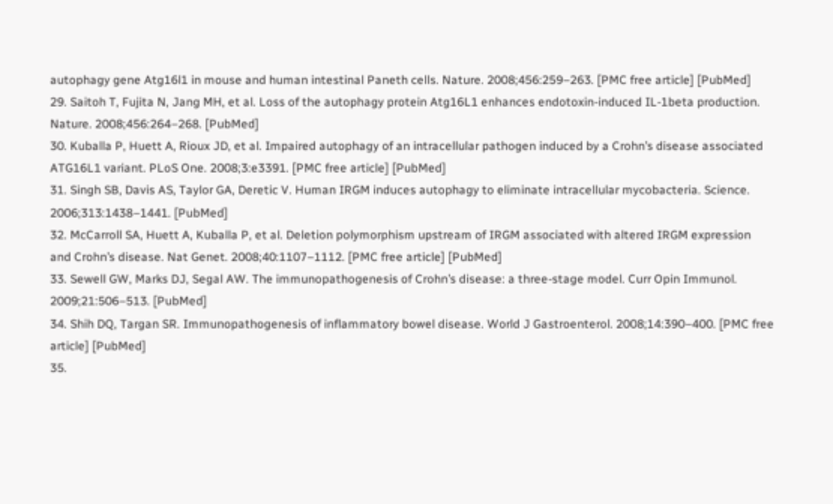autophagy gene Atg16l1 in mouse and human intestinal Paneth cells. Nature. 2008;456:259–263. [PMC free article] [PubMed]
29. Saitoh T, Fujita N, Jang MH, et al. Loss of the autophagy protein Atg16L1 enhances endotoxin-induced IL-1beta production. Nature. 2008;456:264–268. [PubMed]
30. Kuballa P, Huett A, Rioux JD, et al. Impaired autophagy of an intracellular pathogen induced by a Crohn’s disease associated ATG16L1 variant. PLoS One. 2008;3:e3391. [PMC free article] [PubMed]
31. Singh SB, Davis AS, Taylor GA, Deretic V. Human IRGM induces autophagy to eliminate intracellular mycobacteria. Science. 2006;313:1438–1441. [PubMed]
32. McCarroll SA, Huett A, Kuballa P, et al. Deletion polymorphism upstream of IRGM associated with altered IRGM expression and Crohn’s disease. Nat Genet. 2008;40:1107–1112. [PMC free article] [PubMed]
33. Sewell GW, Marks DJ, Segal AW. The immunopathogenesis of Crohn’s disease: a three-stage model. Curr Opin Immunol. 2009;21:506–513. [PubMed]
34. Shih DQ, Targan SR. Immunopathogenesis of inflammatory bowel disease. World J Gastroenterol. 2008;14:390–400. [PMC free article] [PubMed]
35.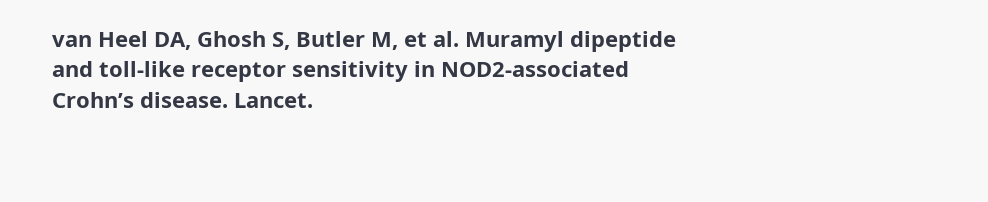van Heel DA, Ghosh S, Butler M, et al. Muramyl dipeptide and toll-like receptor sensitivity in NOD2-associated Crohn’s disease. Lancet.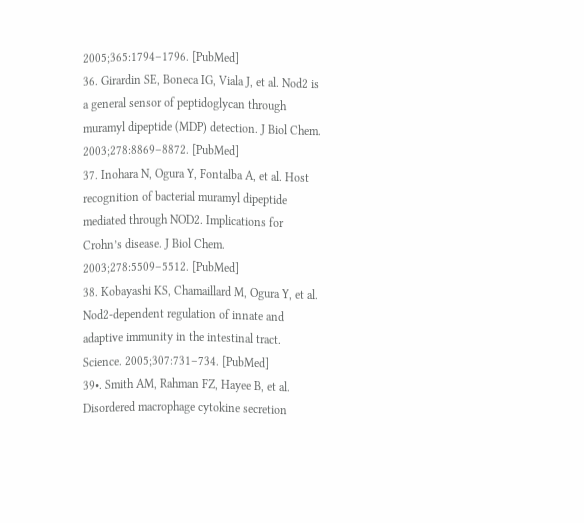2005;365:1794–1796. [PubMed]
36. Girardin SE, Boneca IG, Viala J, et al. Nod2 is a general sensor of peptidoglycan through muramyl dipeptide (MDP) detection. J Biol Chem. 2003;278:8869–8872. [PubMed]
37. Inohara N, Ogura Y, Fontalba A, et al. Host recognition of bacterial muramyl dipeptide mediated through NOD2. Implications for Crohn’s disease. J Biol Chem. 2003;278:5509–5512. [PubMed]
38. Kobayashi KS, Chamaillard M, Ogura Y, et al. Nod2-dependent regulation of innate and adaptive immunity in the intestinal tract. Science. 2005;307:731–734. [PubMed]
39•. Smith AM, Rahman FZ, Hayee B, et al. Disordered macrophage cytokine secretion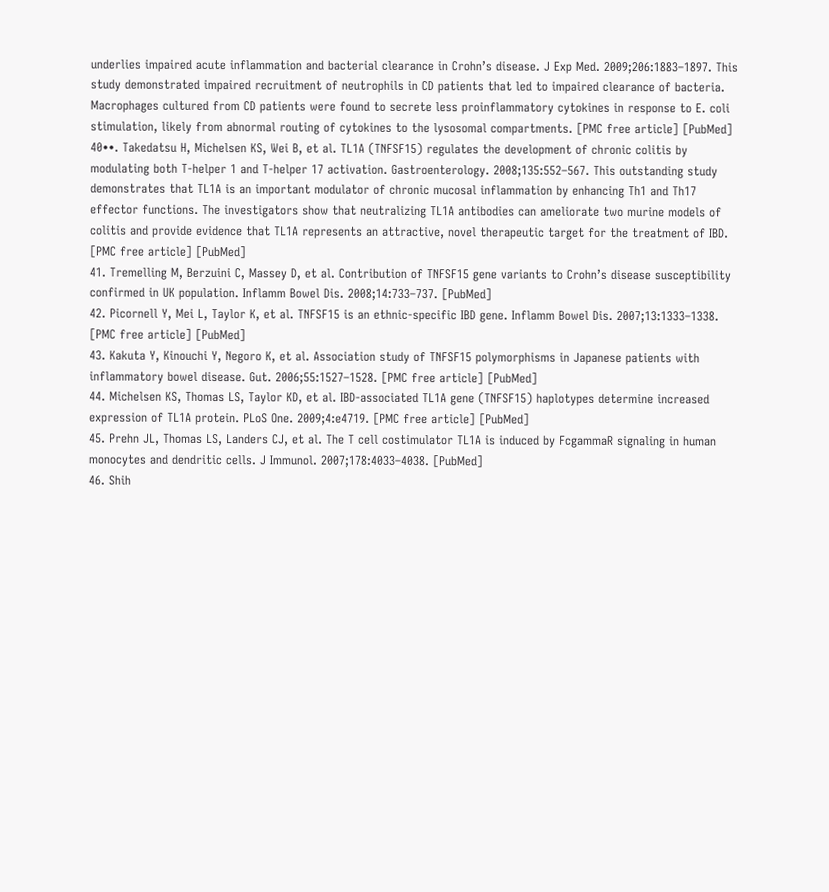underlies impaired acute inflammation and bacterial clearance in Crohn’s disease. J Exp Med. 2009;206:1883–1897. This study demonstrated impaired recruitment of neutrophils in CD patients that led to impaired clearance of bacteria. Macrophages cultured from CD patients were found to secrete less proinflammatory cytokines in response to E. coli stimulation, likely from abnormal routing of cytokines to the lysosomal compartments. [PMC free article] [PubMed]
40••. Takedatsu H, Michelsen KS, Wei B, et al. TL1A (TNFSF15) regulates the development of chronic colitis by modulating both T-helper 1 and T-helper 17 activation. Gastroenterology. 2008;135:552–567. This outstanding study demonstrates that TL1A is an important modulator of chronic mucosal inflammation by enhancing Th1 and Th17 effector functions. The investigators show that neutralizing TL1A antibodies can ameliorate two murine models of colitis and provide evidence that TL1A represents an attractive, novel therapeutic target for the treatment of IBD. [PMC free article] [PubMed]
41. Tremelling M, Berzuini C, Massey D, et al. Contribution of TNFSF15 gene variants to Crohn’s disease susceptibility confirmed in UK population. Inflamm Bowel Dis. 2008;14:733–737. [PubMed]
42. Picornell Y, Mei L, Taylor K, et al. TNFSF15 is an ethnic-specific IBD gene. Inflamm Bowel Dis. 2007;13:1333–1338. [PMC free article] [PubMed]
43. Kakuta Y, Kinouchi Y, Negoro K, et al. Association study of TNFSF15 polymorphisms in Japanese patients with inflammatory bowel disease. Gut. 2006;55:1527–1528. [PMC free article] [PubMed]
44. Michelsen KS, Thomas LS, Taylor KD, et al. IBD-associated TL1A gene (TNFSF15) haplotypes determine increased expression of TL1A protein. PLoS One. 2009;4:e4719. [PMC free article] [PubMed]
45. Prehn JL, Thomas LS, Landers CJ, et al. The T cell costimulator TL1A is induced by FcgammaR signaling in human monocytes and dendritic cells. J Immunol. 2007;178:4033–4038. [PubMed]
46. Shih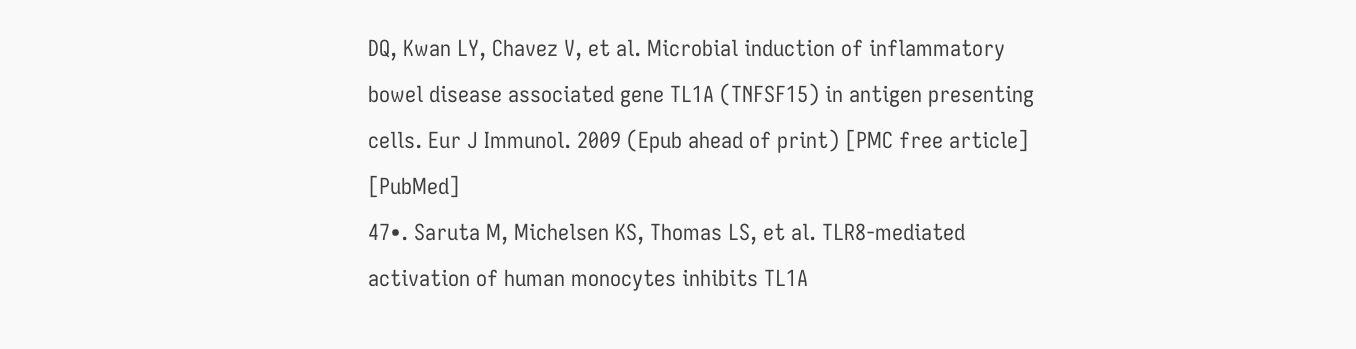DQ, Kwan LY, Chavez V, et al. Microbial induction of inflammatory bowel disease associated gene TL1A (TNFSF15) in antigen presenting cells. Eur J Immunol. 2009 (Epub ahead of print) [PMC free article] [PubMed]
47•. Saruta M, Michelsen KS, Thomas LS, et al. TLR8-mediated activation of human monocytes inhibits TL1A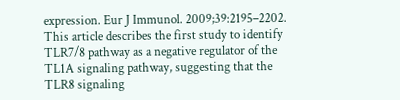expression. Eur J Immunol. 2009;39:2195–2202. This article describes the first study to identify TLR7/8 pathway as a negative regulator of the TL1A signaling pathway, suggesting that the TLR8 signaling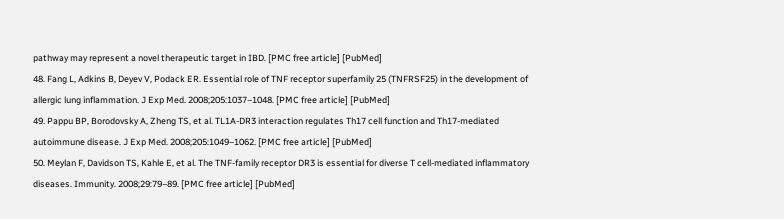pathway may represent a novel therapeutic target in IBD. [PMC free article] [PubMed]
48. Fang L, Adkins B, Deyev V, Podack ER. Essential role of TNF receptor superfamily 25 (TNFRSF25) in the development of allergic lung inflammation. J Exp Med. 2008;205:1037–1048. [PMC free article] [PubMed]
49. Pappu BP, Borodovsky A, Zheng TS, et al. TL1A-DR3 interaction regulates Th17 cell function and Th17-mediated autoimmune disease. J Exp Med. 2008;205:1049–1062. [PMC free article] [PubMed]
50. Meylan F, Davidson TS, Kahle E, et al. The TNF-family receptor DR3 is essential for diverse T cell-mediated inflammatory diseases. Immunity. 2008;29:79–89. [PMC free article] [PubMed]